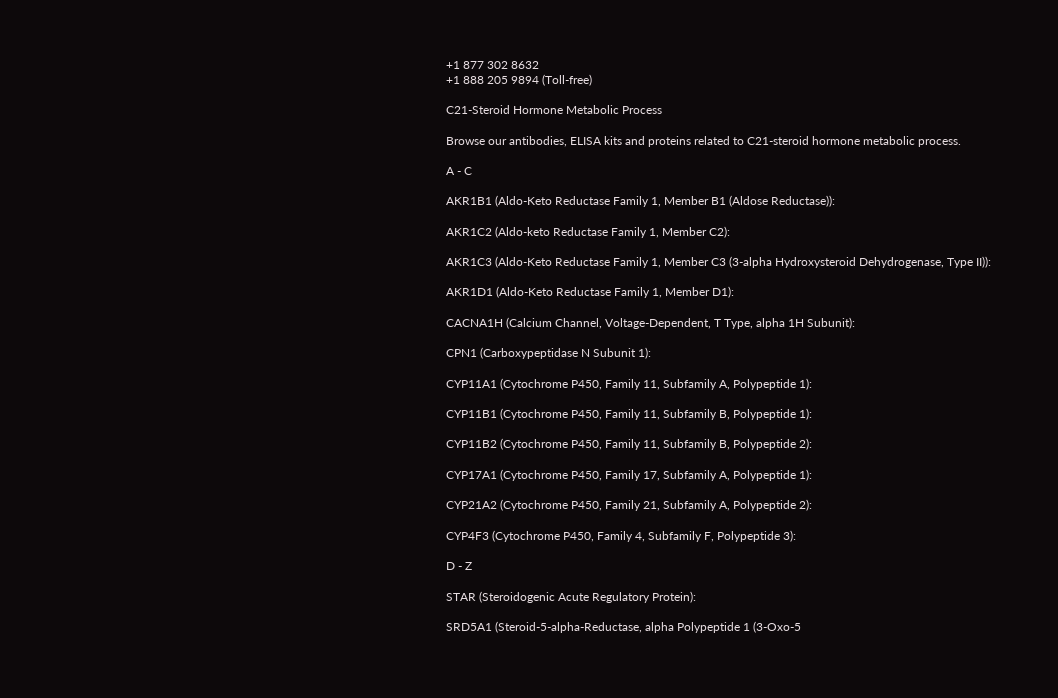+1 877 302 8632
+1 888 205 9894 (Toll-free)

C21-Steroid Hormone Metabolic Process

Browse our antibodies, ELISA kits and proteins related to C21-steroid hormone metabolic process.

A - C

AKR1B1 (Aldo-Keto Reductase Family 1, Member B1 (Aldose Reductase)):

AKR1C2 (Aldo-keto Reductase Family 1, Member C2):

AKR1C3 (Aldo-Keto Reductase Family 1, Member C3 (3-alpha Hydroxysteroid Dehydrogenase, Type II)):

AKR1D1 (Aldo-Keto Reductase Family 1, Member D1):

CACNA1H (Calcium Channel, Voltage-Dependent, T Type, alpha 1H Subunit):

CPN1 (Carboxypeptidase N Subunit 1):

CYP11A1 (Cytochrome P450, Family 11, Subfamily A, Polypeptide 1):

CYP11B1 (Cytochrome P450, Family 11, Subfamily B, Polypeptide 1):

CYP11B2 (Cytochrome P450, Family 11, Subfamily B, Polypeptide 2):

CYP17A1 (Cytochrome P450, Family 17, Subfamily A, Polypeptide 1):

CYP21A2 (Cytochrome P450, Family 21, Subfamily A, Polypeptide 2):

CYP4F3 (Cytochrome P450, Family 4, Subfamily F, Polypeptide 3):

D - Z

STAR (Steroidogenic Acute Regulatory Protein):

SRD5A1 (Steroid-5-alpha-Reductase, alpha Polypeptide 1 (3-Oxo-5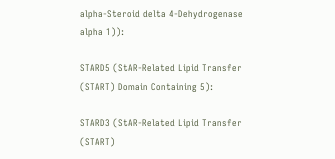alpha-Steroid delta 4-Dehydrogenase alpha 1)):

STARD5 (StAR-Related Lipid Transfer (START) Domain Containing 5):

STARD3 (StAR-Related Lipid Transfer (START)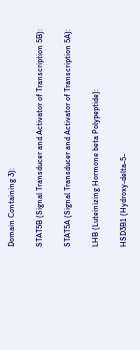Domain Containing 3):

STAT5B (Signal Transducer and Activator of Transcription 5B):

STAT5A (Signal Transducer and Activator of Transcription 5A):

LHB (Luteinizing Hormone beta Polypeptide):

HSD3B1 (Hydroxy-delta-5-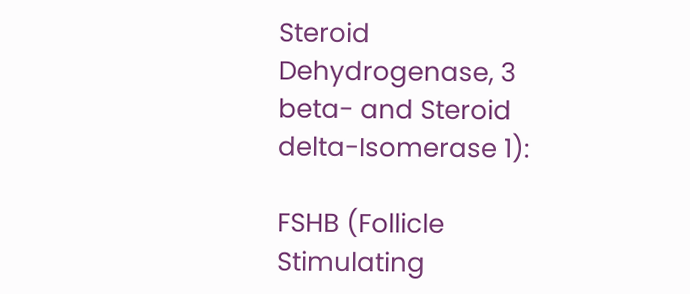Steroid Dehydrogenase, 3 beta- and Steroid delta-Isomerase 1):

FSHB (Follicle Stimulating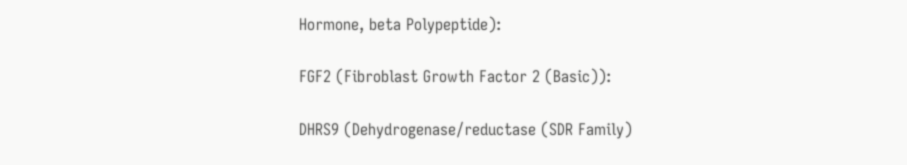Hormone, beta Polypeptide):

FGF2 (Fibroblast Growth Factor 2 (Basic)):

DHRS9 (Dehydrogenase/reductase (SDR Family)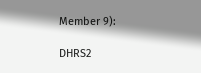Member 9):

DHRS2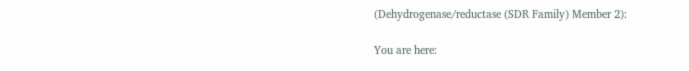(Dehydrogenase/reductase (SDR Family) Member 2):

You are here: